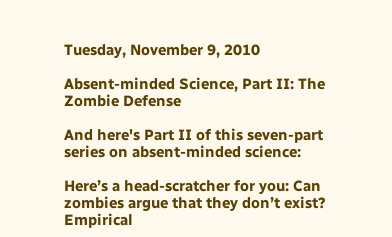Tuesday, November 9, 2010

Absent-minded Science, Part II: The Zombie Defense

And here's Part II of this seven-part series on absent-minded science:

Here’s a head-scratcher for you: Can zombies argue that they don’t exist? Empirical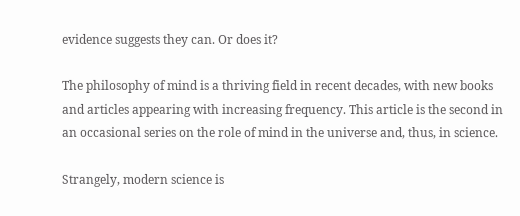evidence suggests they can. Or does it?

The philosophy of mind is a thriving field in recent decades, with new books and articles appearing with increasing frequency. This article is the second in an occasional series on the role of mind in the universe and, thus, in science.

Strangely, modern science is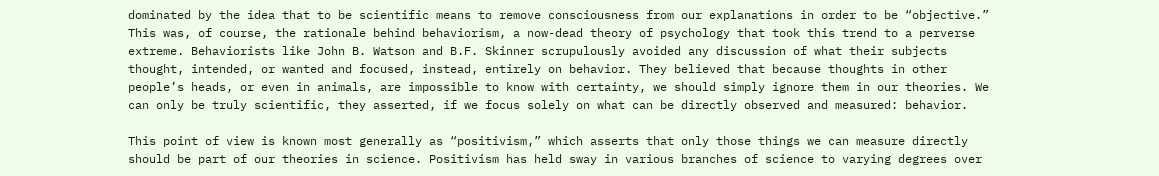dominated by the idea that to be scientific means to remove consciousness from our explanations in order to be “objective.” This was, of course, the rationale behind behaviorism, a now-dead theory of psychology that took this trend to a perverse extreme. Behaviorists like John B. Watson and B.F. Skinner scrupulously avoided any discussion of what their subjects thought, intended, or wanted and focused, instead, entirely on behavior. They believed that because thoughts in other people’s heads, or even in animals, are impossible to know with certainty, we should simply ignore them in our theories. We can only be truly scientific, they asserted, if we focus solely on what can be directly observed and measured: behavior.

This point of view is known most generally as “positivism,” which asserts that only those things we can measure directly should be part of our theories in science. Positivism has held sway in various branches of science to varying degrees over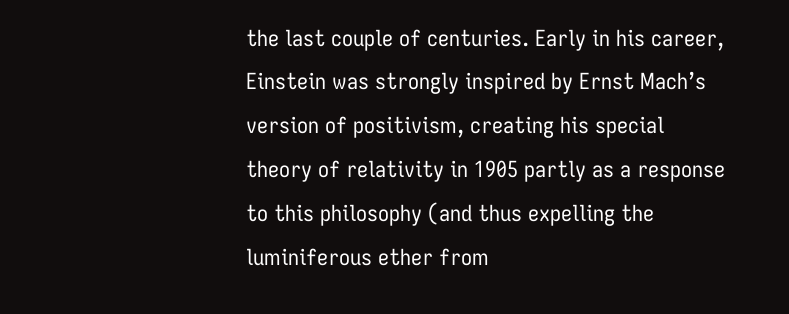the last couple of centuries. Early in his career, Einstein was strongly inspired by Ernst Mach’s version of positivism, creating his special theory of relativity in 1905 partly as a response to this philosophy (and thus expelling the luminiferous ether from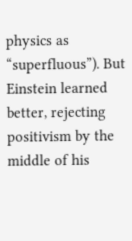physics as “superfluous”). But Einstein learned better, rejecting positivism by the middle of his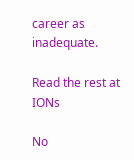career as inadequate.

Read the rest at IONs

No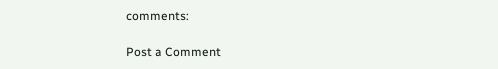comments:

Post a Comment